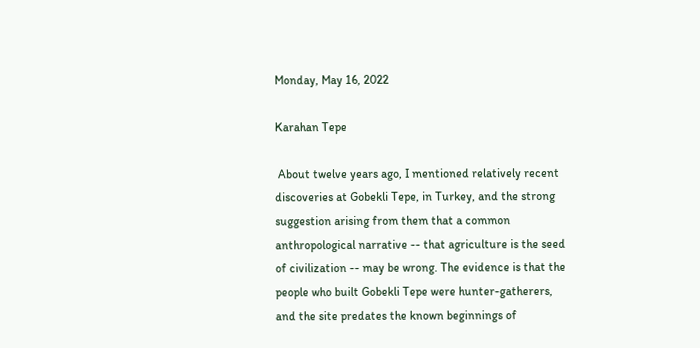Monday, May 16, 2022

Karahan Tepe

 About twelve years ago, I mentioned relatively recent discoveries at Gobekli Tepe, in Turkey, and the strong suggestion arising from them that a common anthropological narrative -- that agriculture is the seed of civilization -- may be wrong. The evidence is that the people who built Gobekli Tepe were hunter-gatherers, and the site predates the known beginnings of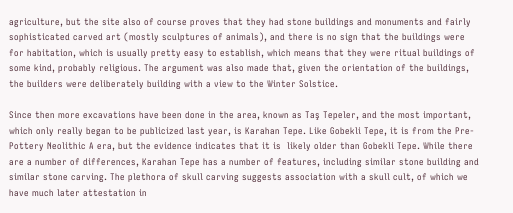agriculture, but the site also of course proves that they had stone buildings and monuments and fairly sophisticated carved art (mostly sculptures of animals), and there is no sign that the buildings were for habitation, which is usually pretty easy to establish, which means that they were ritual buildings of some kind, probably religious. The argument was also made that, given the orientation of the buildings, the builders were deliberately building with a view to the Winter Solstice.

Since then more excavations have been done in the area, known as Taş Tepeler, and the most important, which only really began to be publicized last year, is Karahan Tepe. Like Gobekli Tepe, it is from the Pre-Pottery Neolithic A era, but the evidence indicates that it is  likely older than Gobekli Tepe. While there are a number of differences, Karahan Tepe has a number of features, including similar stone building and similar stone carving. The plethora of skull carving suggests association with a skull cult, of which we have much later attestation in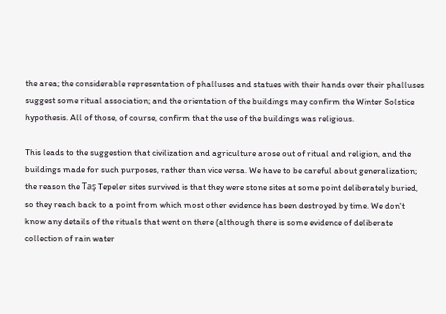the area; the considerable representation of phalluses and statues with their hands over their phalluses suggest some ritual association; and the orientation of the buildings may confirm the Winter Solstice hypothesis. All of those, of course, confirm that the use of the buildings was religious.

This leads to the suggestion that civilization and agriculture arose out of ritual and religion, and the buildings made for such purposes, rather than vice versa. We have to be careful about generalization; the reason the Taş Tepeler sites survived is that they were stone sites at some point deliberately buried, so they reach back to a point from which most other evidence has been destroyed by time. We don't know any details of the rituals that went on there (although there is some evidence of deliberate collection of rain water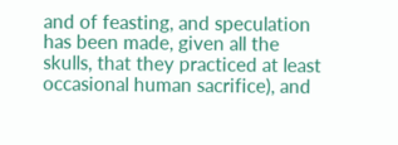and of feasting, and speculation has been made, given all the skulls, that they practiced at least occasional human sacrifice), and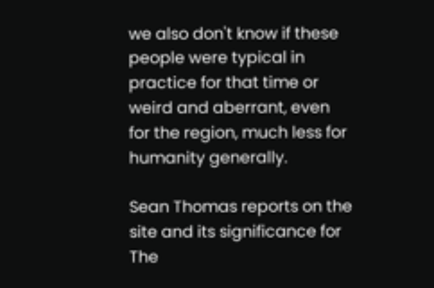we also don't know if these people were typical in practice for that time or weird and aberrant, even for the region, much less for humanity generally.

Sean Thomas reports on the site and its significance for The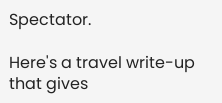Spectator.

Here's a travel write-up that gives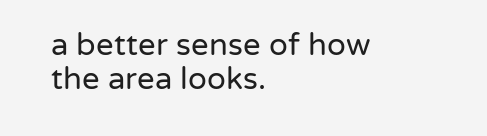a better sense of how the area looks.